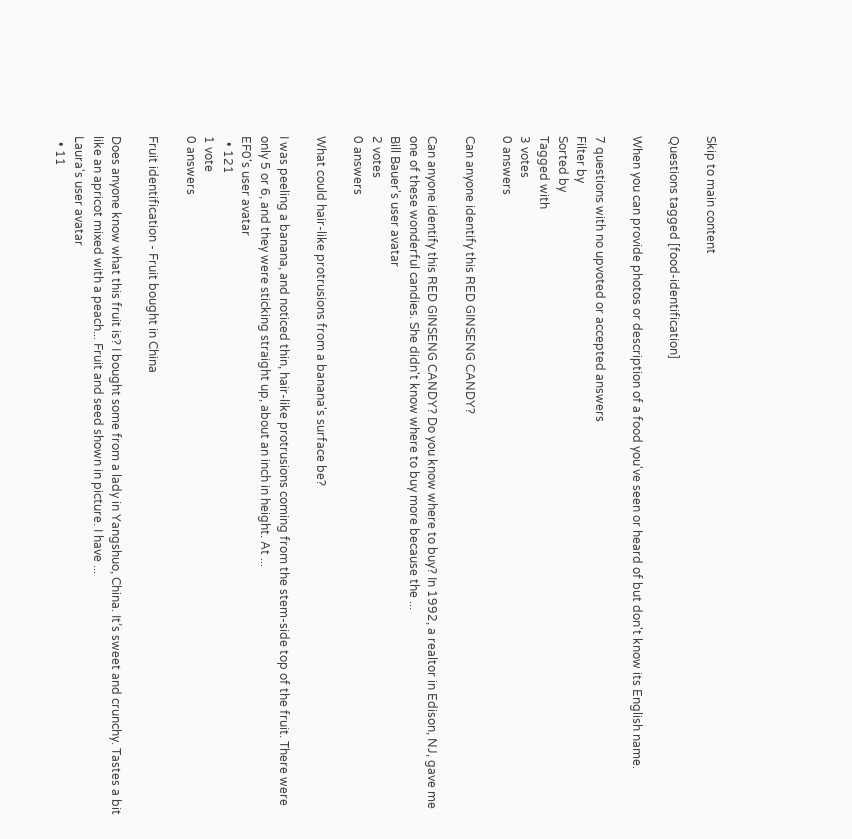Skip to main content

Questions tagged [food-identification]

When you can provide photos or description of a food you've seen or heard of but don't know its English name.

7 questions with no upvoted or accepted answers
Filter by
Sorted by
Tagged with
3 votes
0 answers

Can anyone identify this RED GINSENG CANDY?

Can anyone identify this RED GINSENG CANDY? Do you know where to buy? In 1992, a realtor in Edison, NJ, gave me one of these wonderful candies. She didn't know where to buy more because the ...
Bill Bauer's user avatar
2 votes
0 answers

What could hair-like protrusions from a banana's surface be?

I was peeling a banana, and noticed thin, hair-like protrusions coming from the stem-side top of the fruit. There were only 5 or 6, and they were sticking straight up, about an inch in height. At ...
EF0's user avatar
  • 121
1 vote
0 answers

Fruit identification - Fruit bought in China

Does anyone know what this fruit is? I bought some from a lady in Yangshuo, China. It’s sweet and crunchy. Tastes a bit like an apricot mixed with a peach... Fruit and seed shown in picture. I have ...
Laura's user avatar
  • 11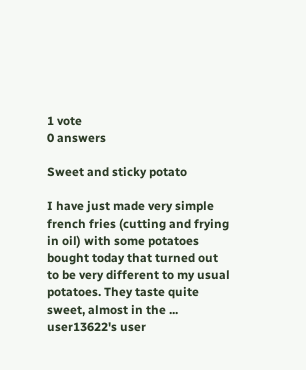1 vote
0 answers

Sweet and sticky potato

I have just made very simple french fries (cutting and frying in oil) with some potatoes bought today that turned out to be very different to my usual potatoes. They taste quite sweet, almost in the ...
user13622's user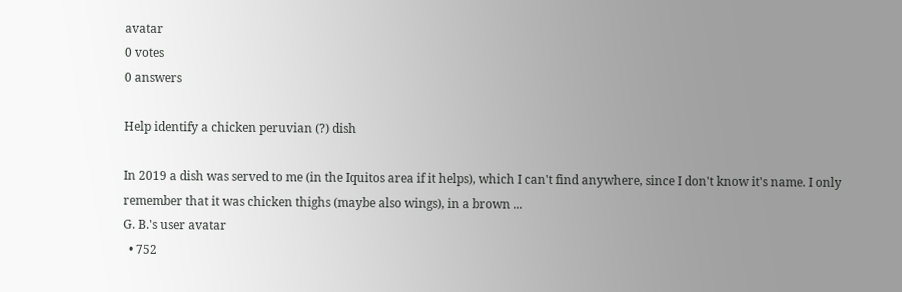avatar
0 votes
0 answers

Help identify a chicken peruvian (?) dish

In 2019 a dish was served to me (in the Iquitos area if it helps), which I can't find anywhere, since I don't know it's name. I only remember that it was chicken thighs (maybe also wings), in a brown ...
G. B.'s user avatar
  • 752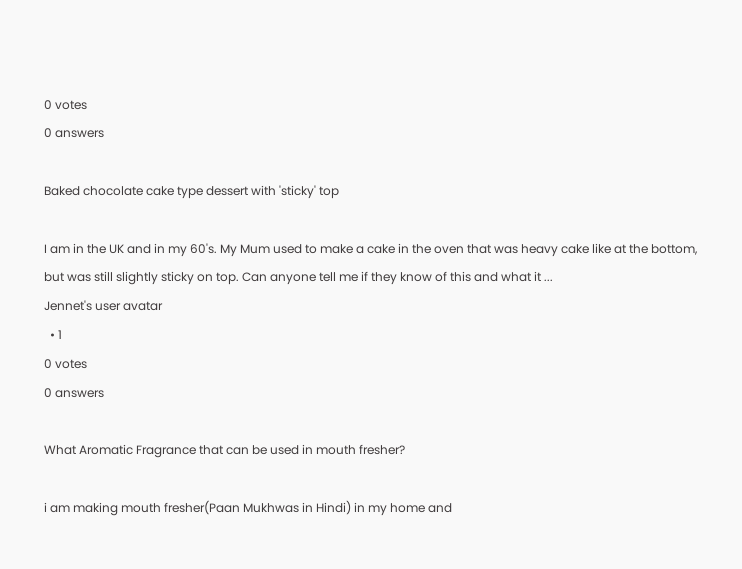0 votes
0 answers

Baked chocolate cake type dessert with 'sticky' top

I am in the UK and in my 60's. My Mum used to make a cake in the oven that was heavy cake like at the bottom, but was still slightly sticky on top. Can anyone tell me if they know of this and what it ...
Jennet's user avatar
  • 1
0 votes
0 answers

What Aromatic Fragrance that can be used in mouth fresher?

i am making mouth fresher(Paan Mukhwas in Hindi) in my home and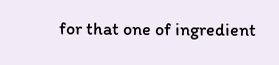for that one of ingredient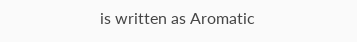is written as Aromatic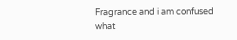Fragrance and i am confused what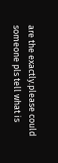are the exactly.please could someone pls tell what is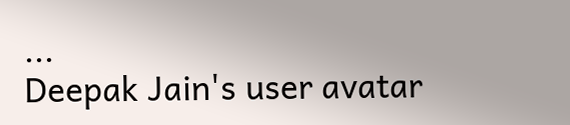...
Deepak Jain's user avatar